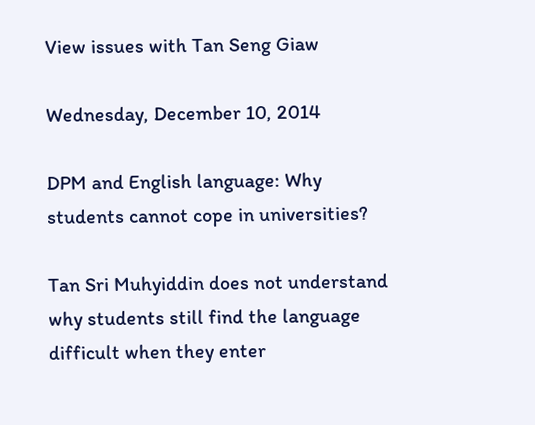View issues with Tan Seng Giaw

Wednesday, December 10, 2014

DPM and English language: Why students cannot cope in universities?

Tan Sri Muhyiddin does not understand why students still find the language difficult when they enter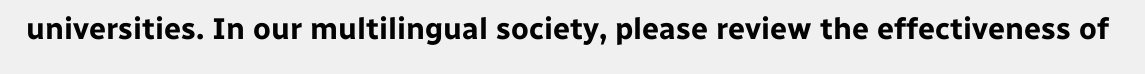universities. In our multilingual society, please review the effectiveness of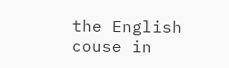the English couse in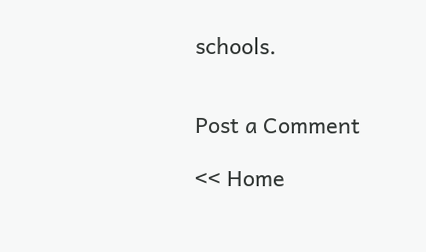schools.


Post a Comment

<< Home